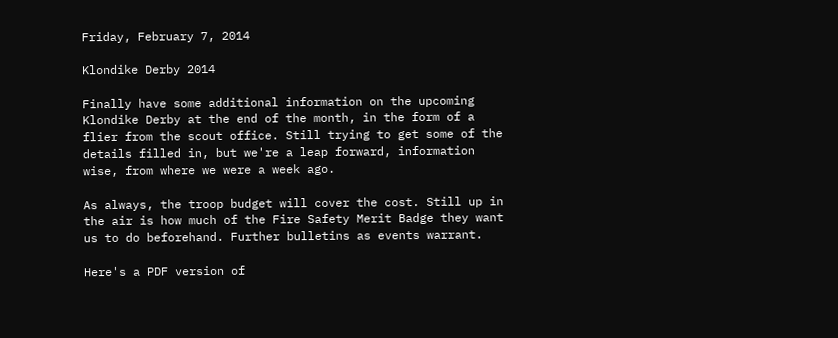Friday, February 7, 2014

Klondike Derby 2014

Finally have some additional information on the upcoming Klondike Derby at the end of the month, in the form of a flier from the scout office. Still trying to get some of the details filled in, but we're a leap forward, information wise, from where we were a week ago.

As always, the troop budget will cover the cost. Still up in the air is how much of the Fire Safety Merit Badge they want us to do beforehand. Further bulletins as events warrant.

Here's a PDF version of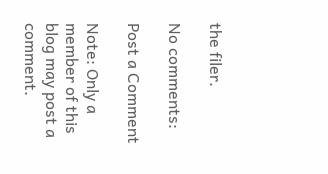the filer.

No comments:

Post a Comment

Note: Only a member of this blog may post a comment.